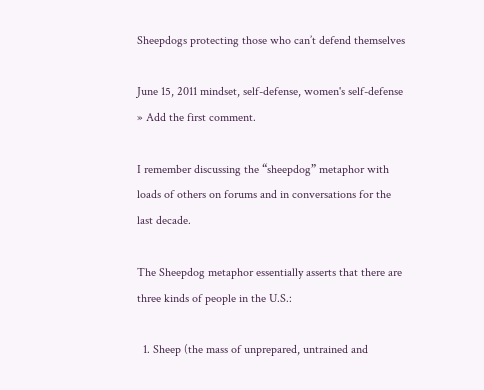Sheepdogs protecting those who can’t defend themselves

June 15, 2011 mindset, self-defense, women's self-defense » Add the first comment.

I remember discussing the “sheepdog” metaphor with loads of others on forums and in conversations for the last decade.

The Sheepdog metaphor essentially asserts that there are three kinds of people in the U.S.:

  1. Sheep (the mass of unprepared, untrained and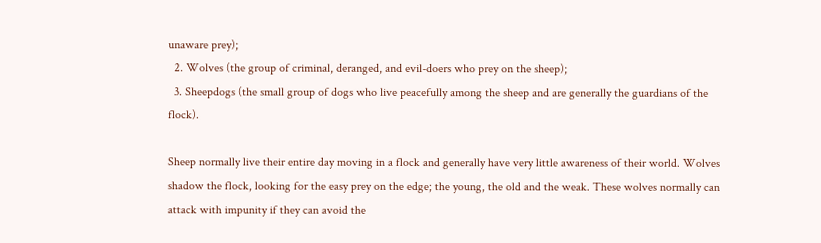unaware prey);
  2. Wolves (the group of criminal, deranged, and evil-doers who prey on the sheep);
  3. Sheepdogs (the small group of dogs who live peacefully among the sheep and are generally the guardians of the flock).

Sheep normally live their entire day moving in a flock and generally have very little awareness of their world. Wolves shadow the flock, looking for the easy prey on the edge; the young, the old and the weak. These wolves normally can attack with impunity if they can avoid the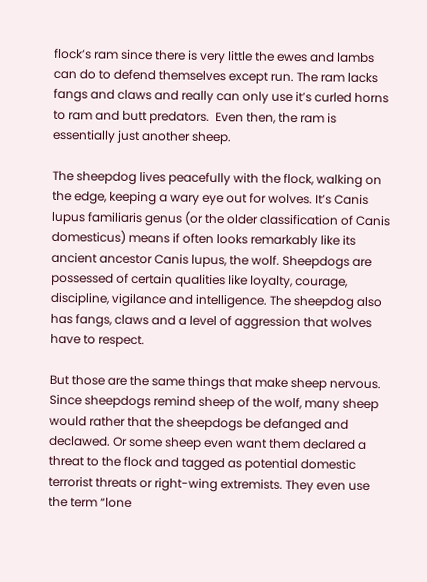flock’s ram since there is very little the ewes and lambs can do to defend themselves except run. The ram lacks fangs and claws and really can only use it’s curled horns to ram and butt predators.  Even then, the ram is essentially just another sheep.

The sheepdog lives peacefully with the flock, walking on the edge, keeping a wary eye out for wolves. It’s Canis lupus familiaris genus (or the older classification of Canis domesticus) means if often looks remarkably like its ancient ancestor Canis lupus, the wolf. Sheepdogs are possessed of certain qualities like loyalty, courage, discipline, vigilance and intelligence. The sheepdog also has fangs, claws and a level of aggression that wolves have to respect.

But those are the same things that make sheep nervous. Since sheepdogs remind sheep of the wolf, many sheep would rather that the sheepdogs be defanged and declawed. Or some sheep even want them declared a threat to the flock and tagged as potential domestic terrorist threats or right-wing extremists. They even use the term “lone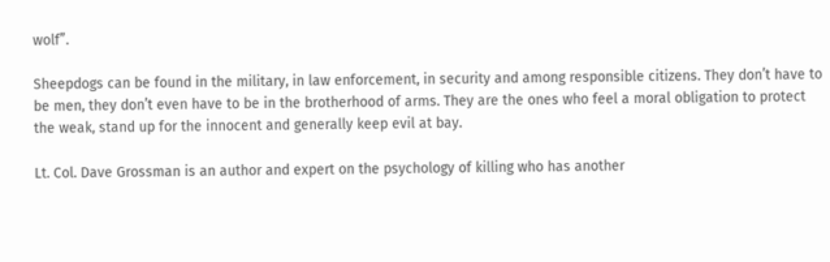wolf”.

Sheepdogs can be found in the military, in law enforcement, in security and among responsible citizens. They don’t have to be men, they don’t even have to be in the brotherhood of arms. They are the ones who feel a moral obligation to protect the weak, stand up for the innocent and generally keep evil at bay.

Lt. Col. Dave Grossman is an author and expert on the psychology of killing who has another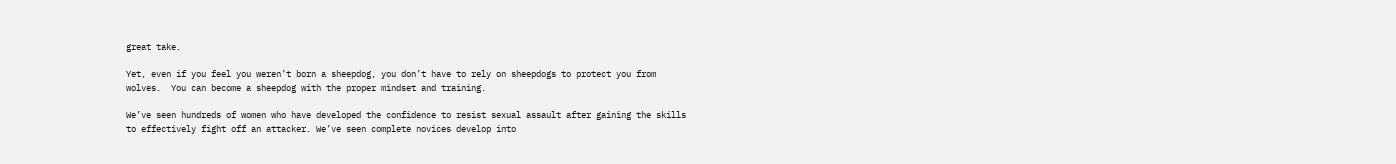great take.

Yet, even if you feel you weren’t born a sheepdog, you don’t have to rely on sheepdogs to protect you from wolves.  You can become a sheepdog with the proper mindset and training.

We’ve seen hundreds of women who have developed the confidence to resist sexual assault after gaining the skills to effectively fight off an attacker. We’ve seen complete novices develop into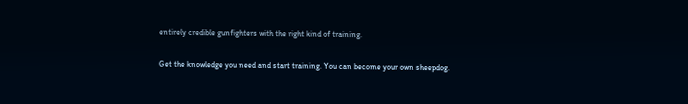entirely credible gunfighters with the right kind of training.

Get the knowledge you need and start training. You can become your own sheepdog.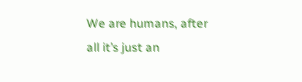We are humans, after all it’s just an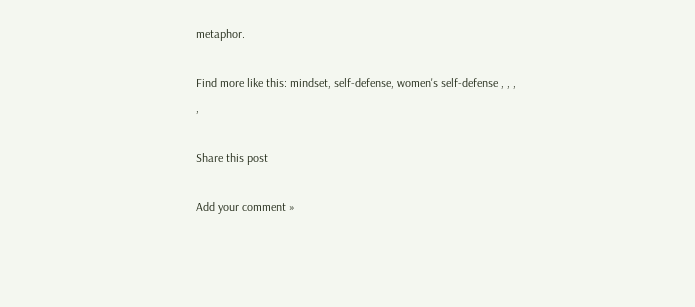metaphor.

Find more like this: mindset, self-defense, women's self-defense , , , ,

Share this post

Add your comment »